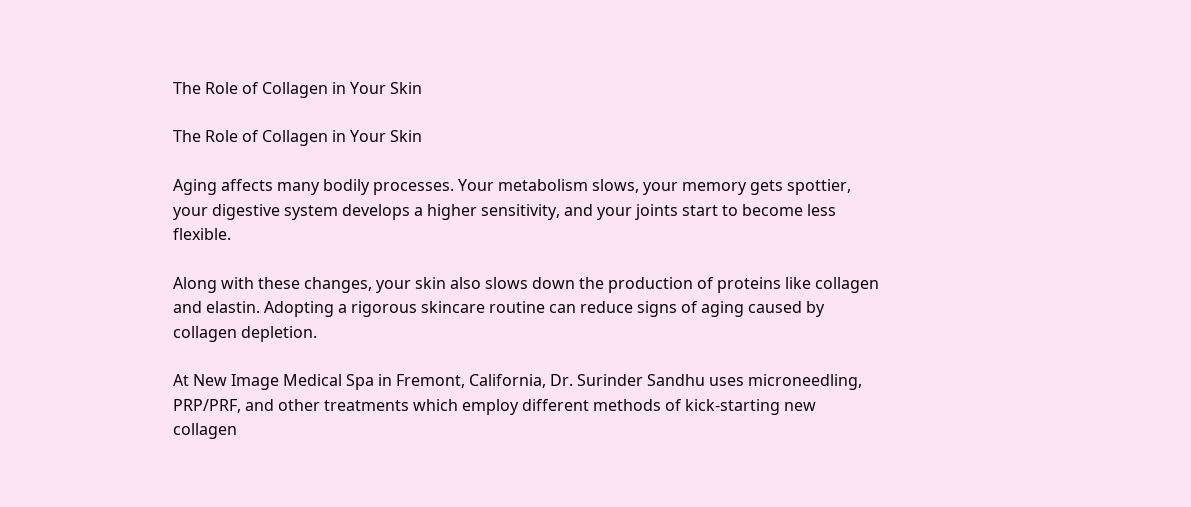The Role of Collagen in Your Skin

The Role of Collagen in Your Skin

Aging affects many bodily processes. Your metabolism slows, your memory gets spottier, your digestive system develops a higher sensitivity, and your joints start to become less flexible.

Along with these changes, your skin also slows down the production of proteins like collagen and elastin. Adopting a rigorous skincare routine can reduce signs of aging caused by collagen depletion.

At New Image Medical Spa in Fremont, California, Dr. Surinder Sandhu uses microneedling, PRP/PRF, and other treatments which employ different methods of kick-starting new collagen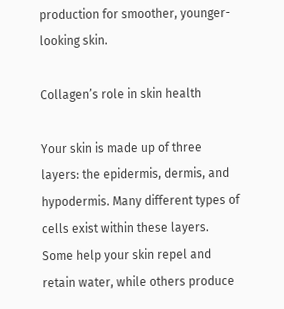production for smoother, younger-looking skin.

Collagen’s role in skin health

Your skin is made up of three layers: the epidermis, dermis, and hypodermis. Many different types of cells exist within these layers. Some help your skin repel and retain water, while others produce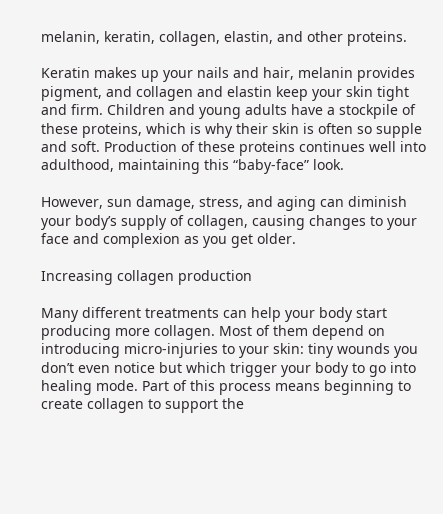melanin, keratin, collagen, elastin, and other proteins.

Keratin makes up your nails and hair, melanin provides pigment, and collagen and elastin keep your skin tight and firm. Children and young adults have a stockpile of these proteins, which is why their skin is often so supple and soft. Production of these proteins continues well into adulthood, maintaining this “baby-face” look.

However, sun damage, stress, and aging can diminish your body’s supply of collagen, causing changes to your face and complexion as you get older.

Increasing collagen production

Many different treatments can help your body start producing more collagen. Most of them depend on introducing micro-injuries to your skin: tiny wounds you don’t even notice but which trigger your body to go into healing mode. Part of this process means beginning to create collagen to support the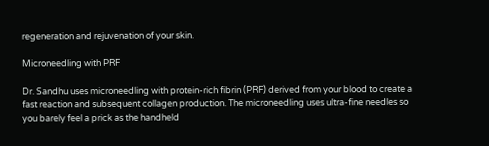regeneration and rejuvenation of your skin.

Microneedling with PRF

Dr. Sandhu uses microneedling with protein-rich fibrin (PRF) derived from your blood to create a fast reaction and subsequent collagen production. The microneedling uses ultra-fine needles so you barely feel a prick as the handheld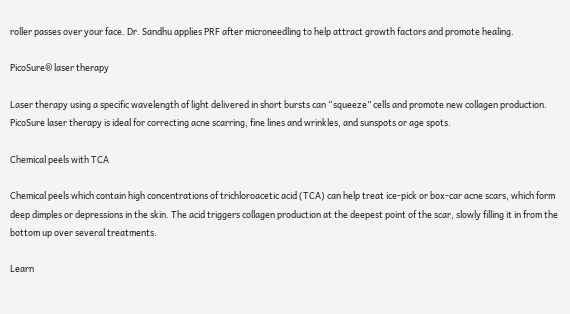roller passes over your face. Dr. Sandhu applies PRF after microneedling to help attract growth factors and promote healing.

PicoSure® laser therapy

Laser therapy using a specific wavelength of light delivered in short bursts can “squeeze” cells and promote new collagen production. PicoSure laser therapy is ideal for correcting acne scarring, fine lines and wrinkles, and sunspots or age spots.

Chemical peels with TCA

Chemical peels which contain high concentrations of trichloroacetic acid (TCA) can help treat ice-pick or box-car acne scars, which form deep dimples or depressions in the skin. The acid triggers collagen production at the deepest point of the scar, slowly filling it in from the bottom up over several treatments.

Learn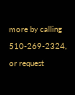more by calling 510-269-2324, or request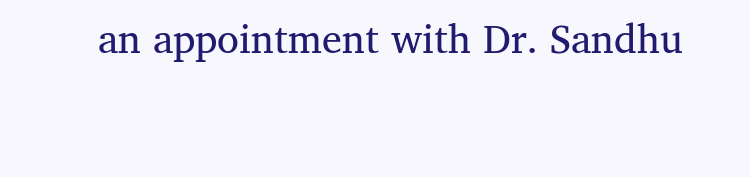an appointment with Dr. Sandhu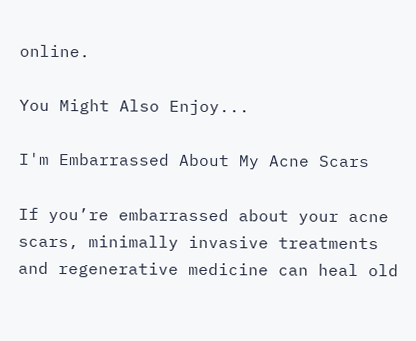online.

You Might Also Enjoy...

I'm Embarrassed About My Acne Scars

If you’re embarrassed about your acne scars, minimally invasive treatments and regenerative medicine can heal old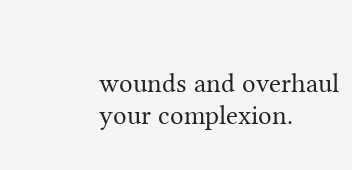wounds and overhaul your complexion.